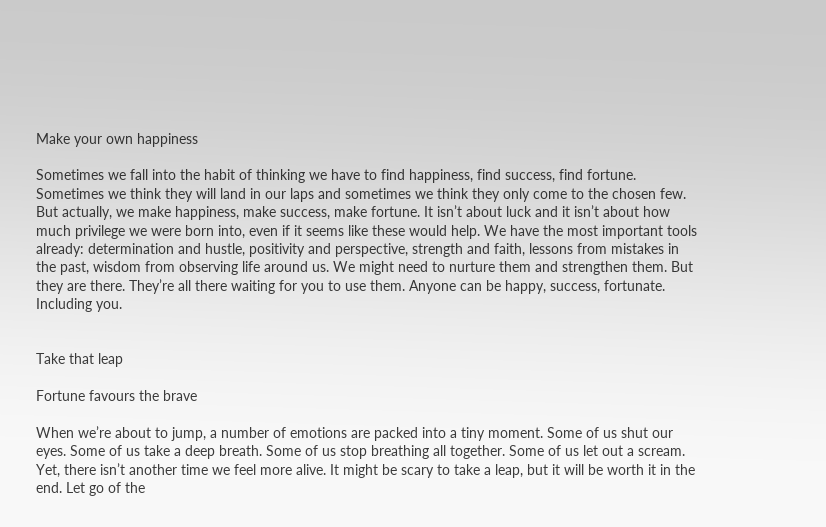Make your own happiness

Sometimes we fall into the habit of thinking we have to find happiness, find success, find fortune. Sometimes we think they will land in our laps and sometimes we think they only come to the chosen few. But actually, we make happiness, make success, make fortune. It isn’t about luck and it isn’t about how much privilege we were born into, even if it seems like these would help. We have the most important tools already: determination and hustle, positivity and perspective, strength and faith, lessons from mistakes in the past, wisdom from observing life around us. We might need to nurture them and strengthen them. But they are there. They’re all there waiting for you to use them. Anyone can be happy, success, fortunate. Including you.


Take that leap

Fortune favours the brave

When we’re about to jump, a number of emotions are packed into a tiny moment. Some of us shut our eyes. Some of us take a deep breath. Some of us stop breathing all together. Some of us let out a scream. Yet, there isn’t another time we feel more alive. It might be scary to take a leap, but it will be worth it in the end. Let go of the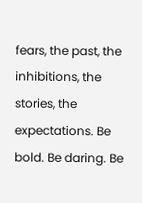fears, the past, the inhibitions, the stories, the expectations. Be bold. Be daring. Be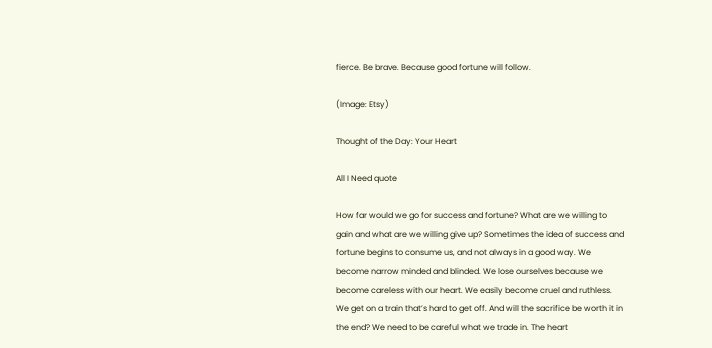fierce. Be brave. Because good fortune will follow.

(Image: Etsy)

Thought of the Day: Your Heart

All I Need quote

How far would we go for success and fortune? What are we willing to gain and what are we willing give up? Sometimes the idea of success and fortune begins to consume us, and not always in a good way. We become narrow minded and blinded. We lose ourselves because we become careless with our heart. We easily become cruel and ruthless. We get on a train that’s hard to get off. And will the sacrifice be worth it in the end? We need to be careful what we trade in. The heart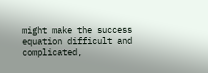might make the success equation difficult and complicated,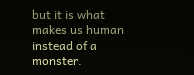but it is what makes us human instead of a monster.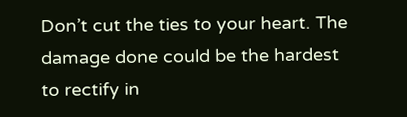Don’t cut the ties to your heart. The damage done could be the hardest to rectify in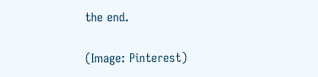the end.

(Image: Pinterest)